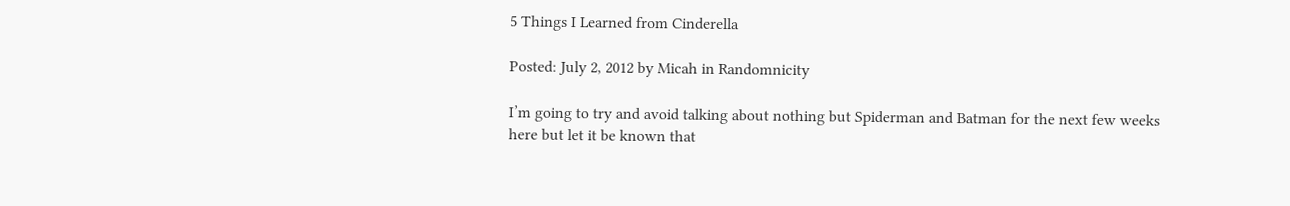5 Things I Learned from Cinderella

Posted: July 2, 2012 by Micah in Randomnicity

I’m going to try and avoid talking about nothing but Spiderman and Batman for the next few weeks here but let it be known that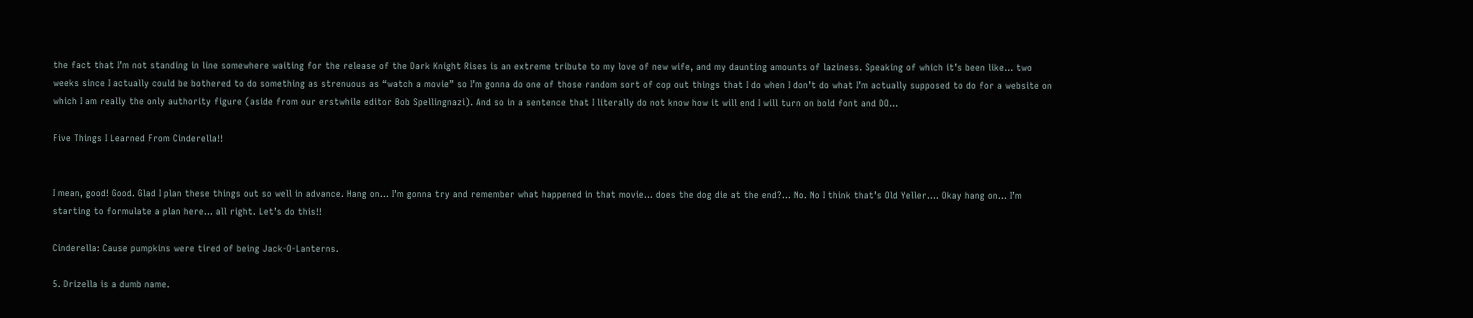the fact that I’m not standing in line somewhere waiting for the release of the Dark Knight Rises is an extreme tribute to my love of new wife, and my daunting amounts of laziness. Speaking of which it’s been like… two weeks since I actually could be bothered to do something as strenuous as “watch a movie” so I’m gonna do one of those random sort of cop out things that I do when I don’t do what I’m actually supposed to do for a website on which I am really the only authority figure (aside from our erstwhile editor Bob Spellingnazi). And so in a sentence that I literally do not know how it will end I will turn on bold font and DO…

Five Things I Learned From Cinderella!!


I mean, good! Good. Glad I plan these things out so well in advance. Hang on… I’m gonna try and remember what happened in that movie… does the dog die at the end?… No. No I think that’s Old Yeller…. Okay hang on… I’m starting to formulate a plan here… all right. Let’s do this!!

Cinderella: Cause pumpkins were tired of being Jack-O-Lanterns.

5. Drizella is a dumb name.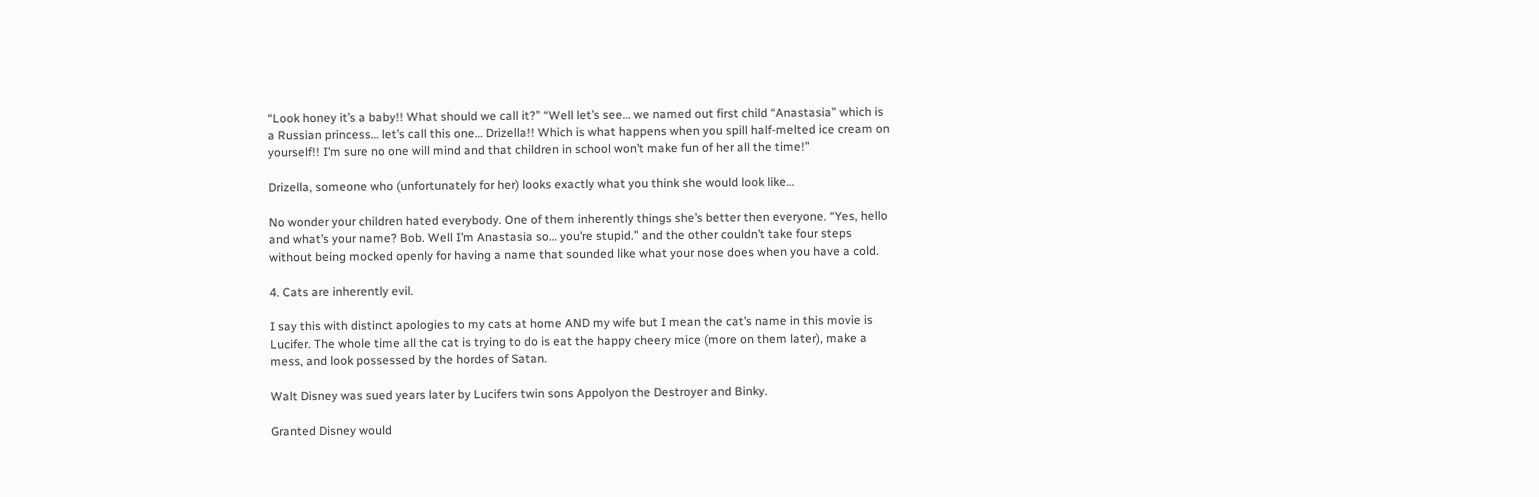“Look honey it’s a baby!! What should we call it?” “Well let’s see… we named out first child “Anastasia” which is a Russian princess… let’s call this one… Drizella!! Which is what happens when you spill half-melted ice cream on yourself!! I’m sure no one will mind and that children in school won’t make fun of her all the time!”

Drizella, someone who (unfortunately for her) looks exactly what you think she would look like…

No wonder your children hated everybody. One of them inherently things she’s better then everyone. “Yes, hello and what’s your name? Bob. Well I’m Anastasia so… you’re stupid.” and the other couldn’t take four steps without being mocked openly for having a name that sounded like what your nose does when you have a cold.

4. Cats are inherently evil.

I say this with distinct apologies to my cats at home AND my wife but I mean the cat’s name in this movie is Lucifer. The whole time all the cat is trying to do is eat the happy cheery mice (more on them later), make a mess, and look possessed by the hordes of Satan.

Walt Disney was sued years later by Lucifers twin sons Appolyon the Destroyer and Binky.

Granted Disney would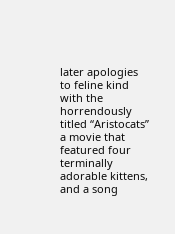later apologies to feline kind with the horrendously titled “Aristocats” a movie that featured four terminally adorable kittens, and a song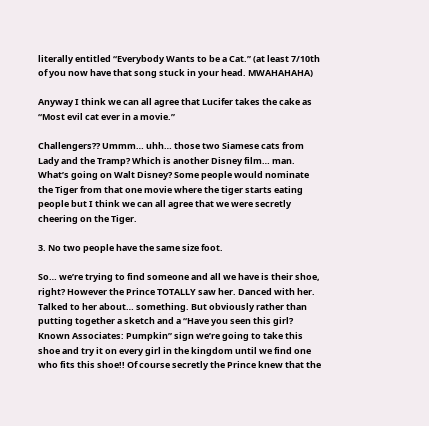literally entitled “Everybody Wants to be a Cat.” (at least 7/10th of you now have that song stuck in your head. MWAHAHAHA)

Anyway I think we can all agree that Lucifer takes the cake as “Most evil cat ever in a movie.”

Challengers?? Ummm… uhh… those two Siamese cats from Lady and the Tramp? Which is another Disney film… man. What’s going on Walt Disney? Some people would nominate the Tiger from that one movie where the tiger starts eating people but I think we can all agree that we were secretly cheering on the Tiger.

3. No two people have the same size foot.

So… we’re trying to find someone and all we have is their shoe, right? However the Prince TOTALLY saw her. Danced with her. Talked to her about… something. But obviously rather than putting together a sketch and a “Have you seen this girl? Known Associates: Pumpkin” sign we’re going to take this shoe and try it on every girl in the kingdom until we find one who fits this shoe!! Of course secretly the Prince knew that the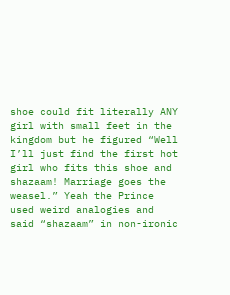shoe could fit literally ANY girl with small feet in the kingdom but he figured “Well I’ll just find the first hot girl who fits this shoe and shazaam! Marriage goes the weasel.” Yeah the Prince used weird analogies and said “shazaam” in non-ironic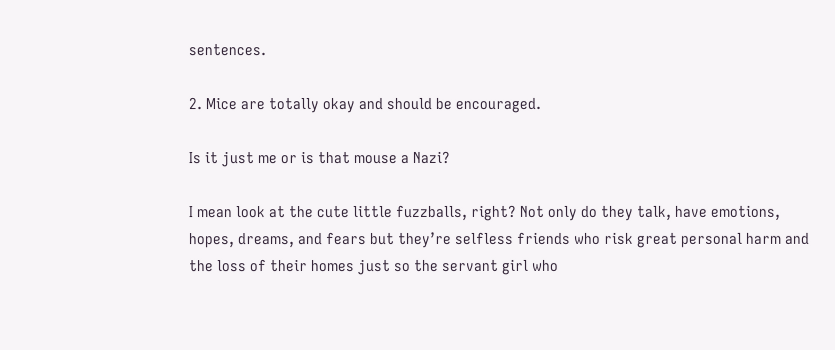sentences.

2. Mice are totally okay and should be encouraged.

Is it just me or is that mouse a Nazi?

I mean look at the cute little fuzzballs, right? Not only do they talk, have emotions, hopes, dreams, and fears but they’re selfless friends who risk great personal harm and the loss of their homes just so the servant girl who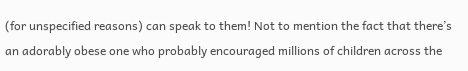(for unspecified reasons) can speak to them! Not to mention the fact that there’s an adorably obese one who probably encouraged millions of children across the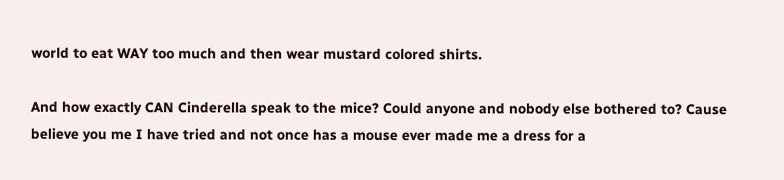world to eat WAY too much and then wear mustard colored shirts.

And how exactly CAN Cinderella speak to the mice? Could anyone and nobody else bothered to? Cause believe you me I have tried and not once has a mouse ever made me a dress for a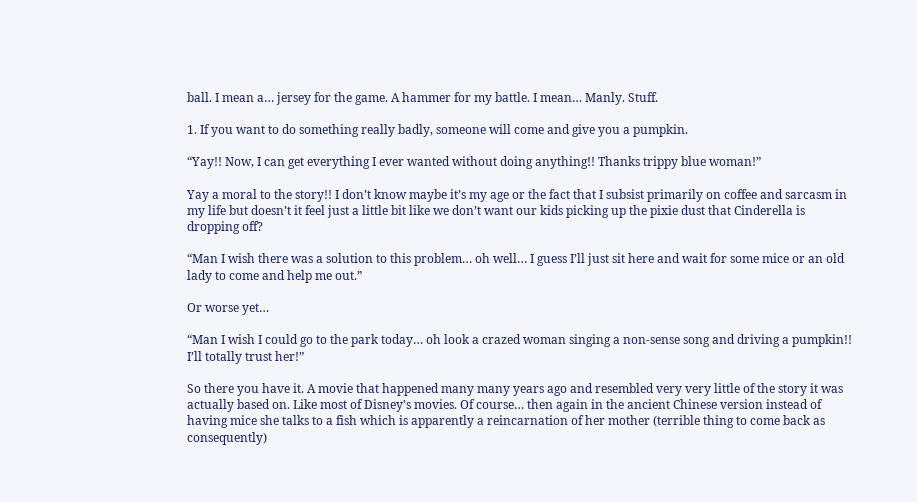ball. I mean a… jersey for the game. A hammer for my battle. I mean… Manly. Stuff.

1. If you want to do something really badly, someone will come and give you a pumpkin.

“Yay!! Now, I can get everything I ever wanted without doing anything!! Thanks trippy blue woman!”

Yay a moral to the story!! I don’t know maybe it’s my age or the fact that I subsist primarily on coffee and sarcasm in my life but doesn’t it feel just a little bit like we don’t want our kids picking up the pixie dust that Cinderella is dropping off?

“Man I wish there was a solution to this problem… oh well… I guess I’ll just sit here and wait for some mice or an old lady to come and help me out.”

Or worse yet…

“Man I wish I could go to the park today… oh look a crazed woman singing a non-sense song and driving a pumpkin!! I’ll totally trust her!”

So there you have it. A movie that happened many many years ago and resembled very very little of the story it was actually based on. Like most of Disney’s movies. Of course… then again in the ancient Chinese version instead of having mice she talks to a fish which is apparently a reincarnation of her mother (terrible thing to come back as consequently)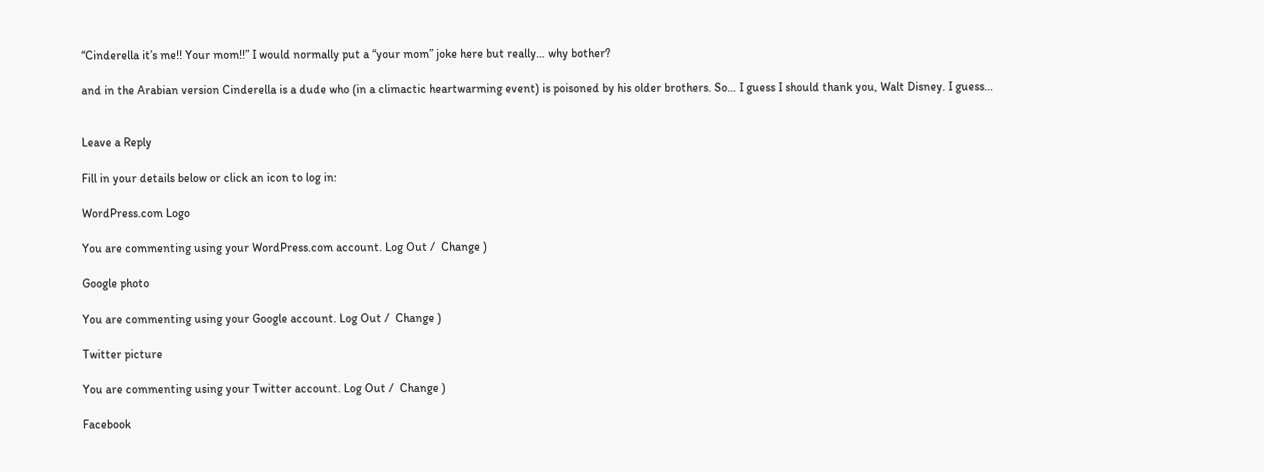“Cinderella it’s me!! Your mom!!” I would normally put a “your mom” joke here but really… why bother?

and in the Arabian version Cinderella is a dude who (in a climactic heartwarming event) is poisoned by his older brothers. So… I guess I should thank you, Walt Disney. I guess…


Leave a Reply

Fill in your details below or click an icon to log in:

WordPress.com Logo

You are commenting using your WordPress.com account. Log Out /  Change )

Google photo

You are commenting using your Google account. Log Out /  Change )

Twitter picture

You are commenting using your Twitter account. Log Out /  Change )

Facebook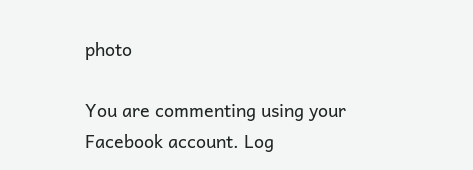photo

You are commenting using your Facebook account. Log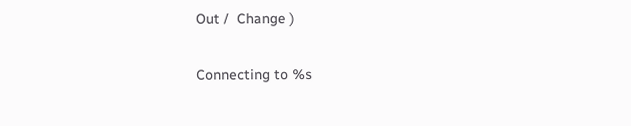Out /  Change )

Connecting to %s